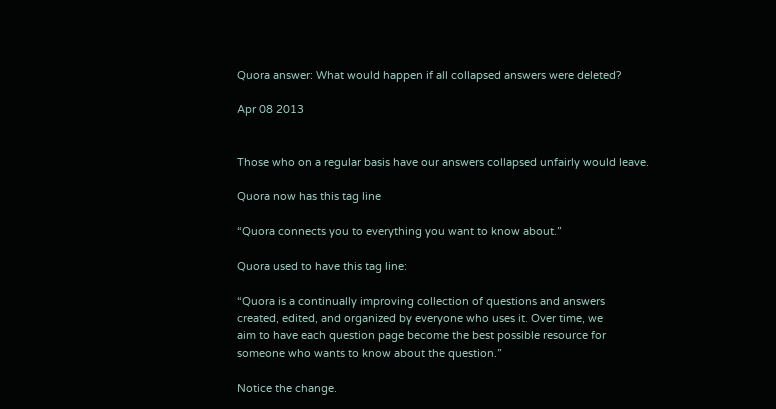Quora answer: What would happen if all collapsed answers were deleted?

Apr 08 2013


Those who on a regular basis have our answers collapsed unfairly would leave.

Quora now has this tag line

“Quora connects you to everything you want to know about.”

Quora used to have this tag line:

“Quora is a continually improving collection of questions and answers
created, edited, and organized by everyone who uses it. Over time, we
aim to have each question page become the best possible resource for
someone who wants to know about the question.”

Notice the change.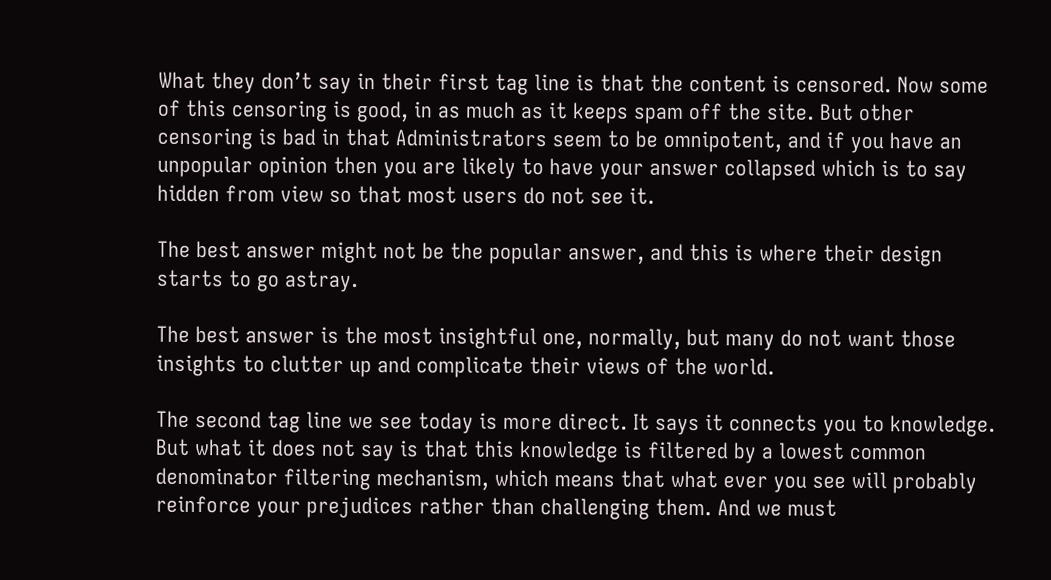What they don’t say in their first tag line is that the content is censored. Now some of this censoring is good, in as much as it keeps spam off the site. But other censoring is bad in that Administrators seem to be omnipotent, and if you have an unpopular opinion then you are likely to have your answer collapsed which is to say hidden from view so that most users do not see it.

The best answer might not be the popular answer, and this is where their design starts to go astray.

The best answer is the most insightful one, normally, but many do not want those insights to clutter up and complicate their views of the world.

The second tag line we see today is more direct. It says it connects you to knowledge. But what it does not say is that this knowledge is filtered by a lowest common denominator filtering mechanism, which means that what ever you see will probably reinforce your prejudices rather than challenging them. And we must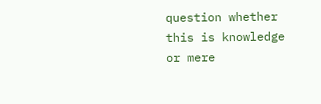question whether this is knowledge or mere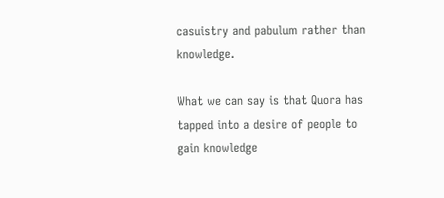casuistry and pabulum rather than knowledge.

What we can say is that Quora has tapped into a desire of people to gain knowledge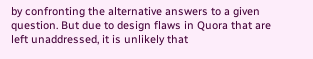by confronting the alternative answers to a given question. But due to design flaws in Quora that are left unaddressed, it is unlikely that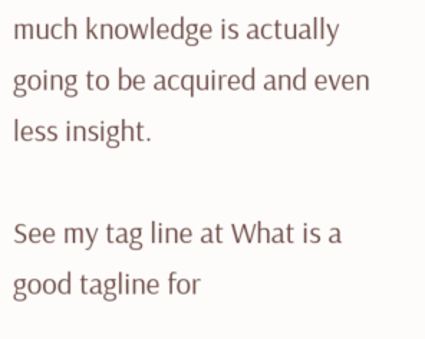much knowledge is actually going to be acquired and even less insight.

See my tag line at What is a good tagline for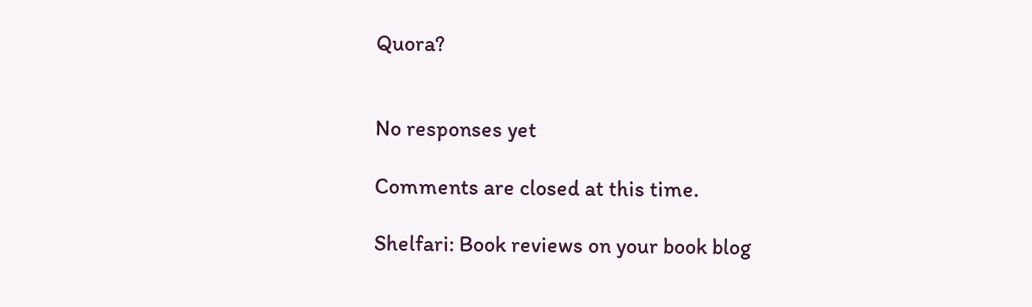Quora?


No responses yet

Comments are closed at this time.

Shelfari: Book reviews on your book blog